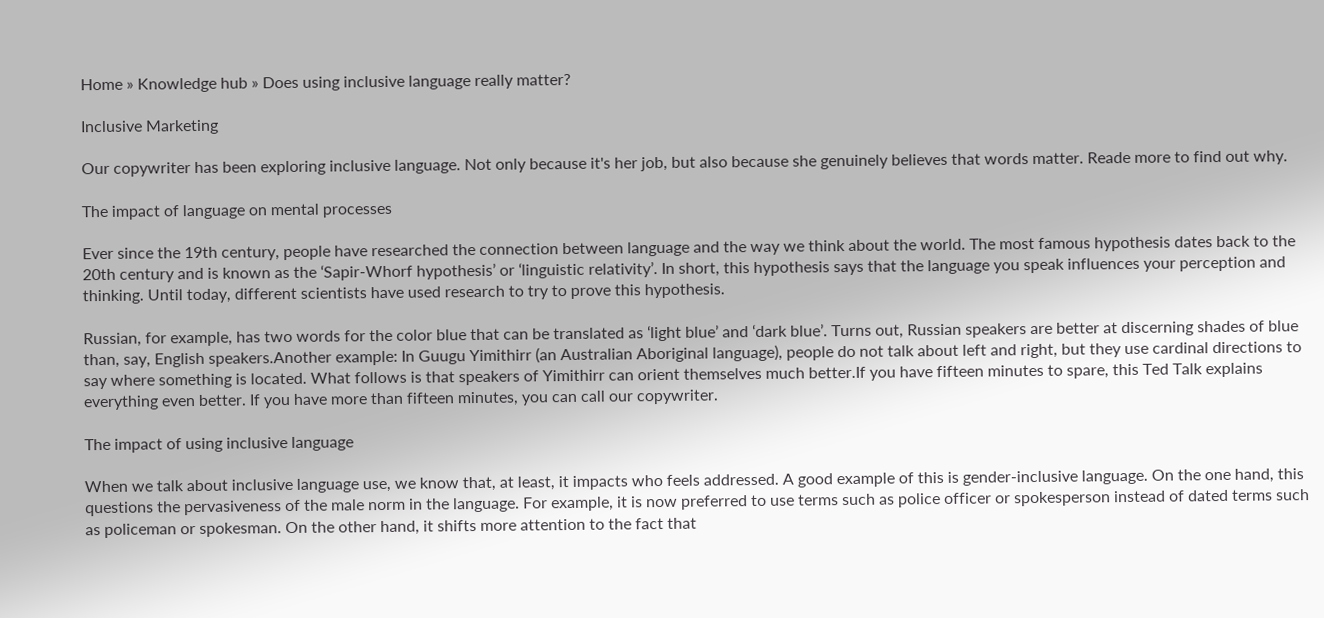Home » Knowledge hub » Does using inclusive language really matter?

Inclusive Marketing

Our copywriter has been exploring inclusive language. Not only because it's her job, but also because she genuinely believes that words matter. Reade more to find out why.

The impact of language on mental processes

Ever since the 19th century, people have researched the connection between language and the way we think about the world. The most famous hypothesis dates back to the 20th century and is known as the ‘Sapir-Whorf hypothesis’ or ‘linguistic relativity’. In short, this hypothesis says that the language you speak influences your perception and thinking. Until today, different scientists have used research to try to prove this hypothesis.

Russian, for example, has two words for the color blue that can be translated as ‘light blue’ and ‘dark blue’. Turns out, Russian speakers are better at discerning shades of blue than, say, English speakers.Another example: In Guugu Yimithirr (an Australian Aboriginal language), people do not talk about left and right, but they use cardinal directions to say where something is located. What follows is that speakers of Yimithirr can orient themselves much better.If you have fifteen minutes to spare, this Ted Talk explains everything even better. If you have more than fifteen minutes, you can call our copywriter.

The impact of using inclusive language

When we talk about inclusive language use, we know that, at least, it impacts who feels addressed. A good example of this is gender-inclusive language. On the one hand, this questions the pervasiveness of the male norm in the language. For example, it is now preferred to use terms such as police officer or spokesperson instead of dated terms such as policeman or spokesman. On the other hand, it shifts more attention to the fact that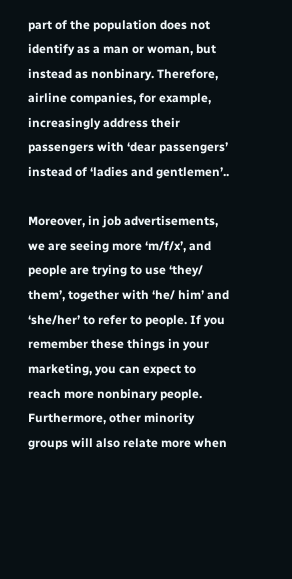part of the population does not identify as a man or woman, but instead as nonbinary. Therefore, airline companies, for example, increasingly address their passengers with ‘dear passengers’ instead of ‘ladies and gentlemen’..

Moreover, in job advertisements, we are seeing more ‘m/f/x’, and people are trying to use ‘they/ them’, together with ‘he/ him’ and ‘she/her’ to refer to people. If you remember these things in your marketing, you can expect to reach more nonbinary people. Furthermore, other minority groups will also relate more when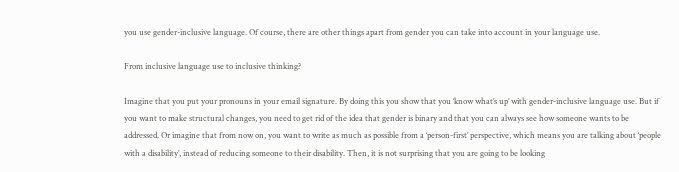you use gender-inclusive language. Of course, there are other things apart from gender you can take into account in your language use.

From inclusive language use to inclusive thinking?

Imagine that you put your pronouns in your email signature. By doing this you show that you ‘know what’s up’ with gender-inclusive language use. But if you want to make structural changes, you need to get rid of the idea that gender is binary and that you can always see how someone wants to be addressed. Or imagine that from now on, you want to write as much as possible from a ‘person-first’ perspective, which means you are talking about ‘people with a disability’, instead of reducing someone to their disability. Then, it is not surprising that you are going to be looking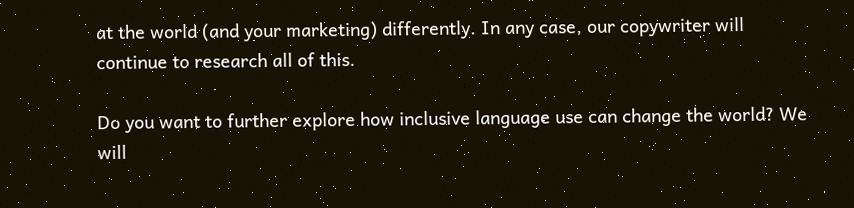at the world (and your marketing) differently. In any case, our copywriter will continue to research all of this.

Do you want to further explore how inclusive language use can change the world? We will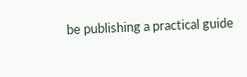be publishing a practical guide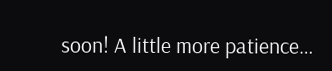soon! A little more patience…